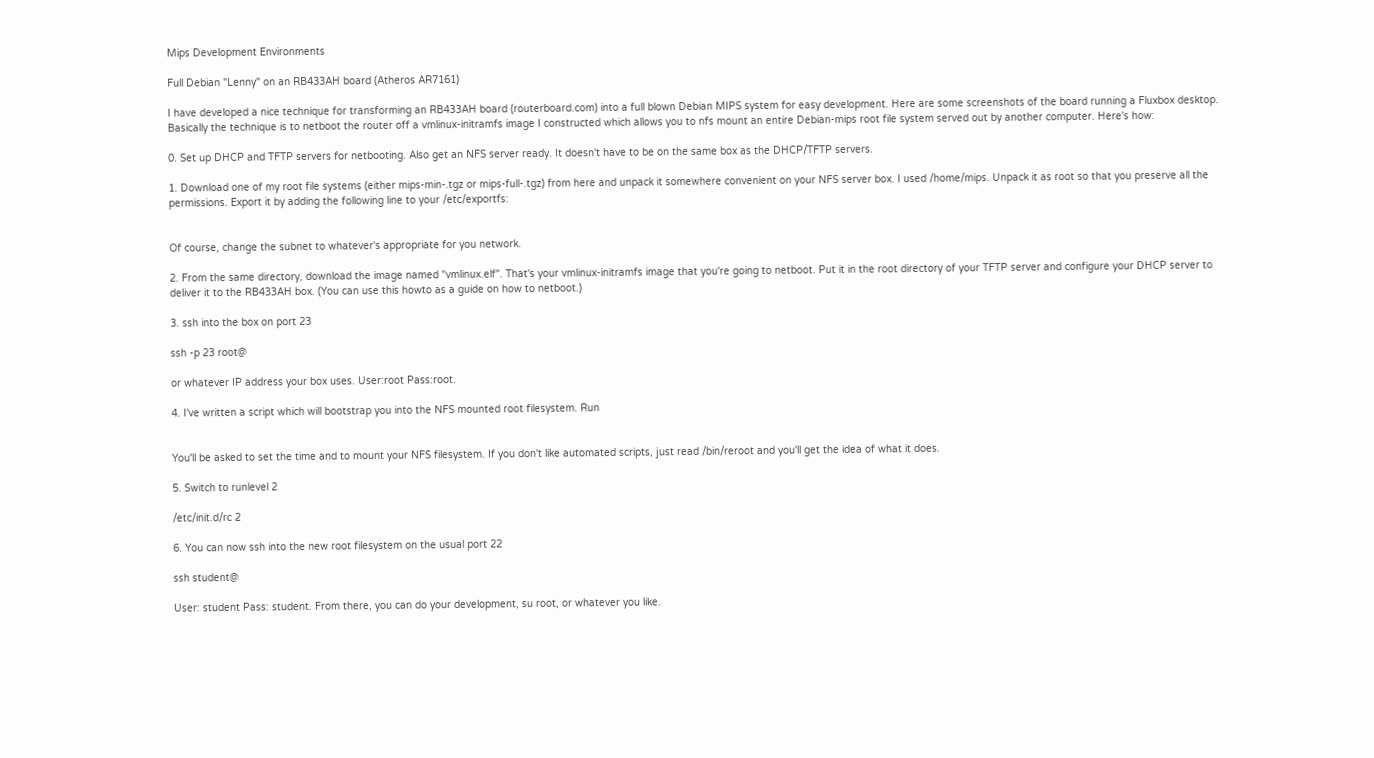Mips Development Environments

Full Debian "Lenny" on an RB433AH board (Atheros AR7161)

I have developed a nice technique for transforming an RB433AH board (routerboard.com) into a full blown Debian MIPS system for easy development. Here are some screenshots of the board running a Fluxbox desktop. Basically the technique is to netboot the router off a vmlinux-initramfs image I constructed which allows you to nfs mount an entire Debian-mips root file system served out by another computer. Here's how:

0. Set up DHCP and TFTP servers for netbooting. Also get an NFS server ready. It doesn't have to be on the same box as the DHCP/TFTP servers.

1. Download one of my root file systems (either mips-min-.tgz or mips-full-.tgz) from here and unpack it somewhere convenient on your NFS server box. I used /home/mips. Unpack it as root so that you preserve all the permissions. Export it by adding the following line to your /etc/exportfs:


Of course, change the subnet to whatever's appropriate for you network.

2. From the same directory, download the image named "vmlinux.elf". That's your vmlinux-initramfs image that you're going to netboot. Put it in the root directory of your TFTP server and configure your DHCP server to deliver it to the RB433AH box. (You can use this howto as a guide on how to netboot.)

3. ssh into the box on port 23

ssh -p 23 root@

or whatever IP address your box uses. User:root Pass:root.

4. I've written a script which will bootstrap you into the NFS mounted root filesystem. Run


You'll be asked to set the time and to mount your NFS filesystem. If you don't like automated scripts, just read /bin/reroot and you'll get the idea of what it does.

5. Switch to runlevel 2

/etc/init.d/rc 2

6. You can now ssh into the new root filesystem on the usual port 22

ssh student@

User: student Pass: student. From there, you can do your development, su root, or whatever you like.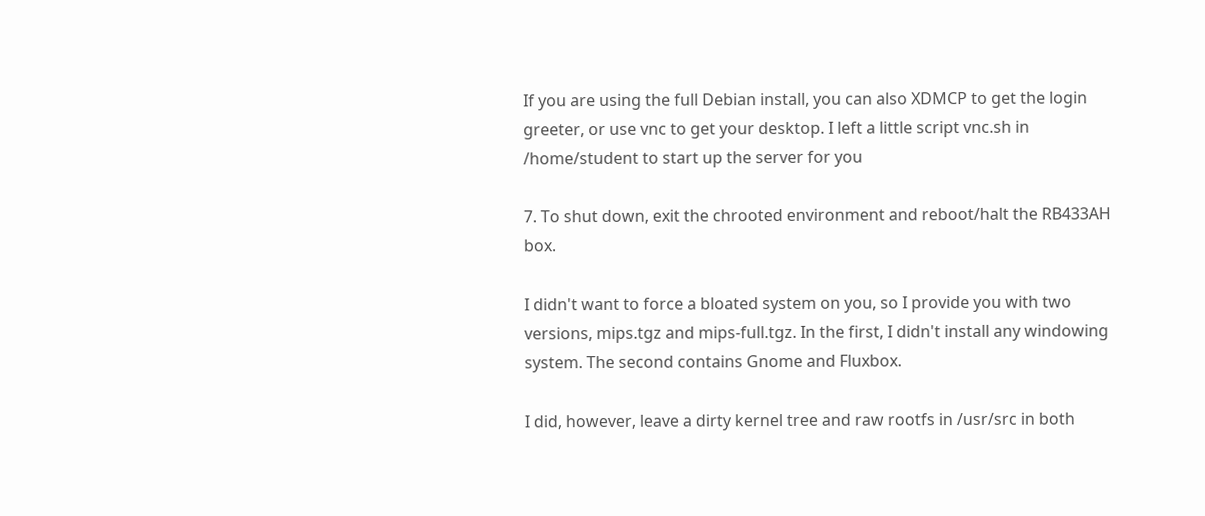If you are using the full Debian install, you can also XDMCP to get the login greeter, or use vnc to get your desktop. I left a little script vnc.sh in /home/student to start up the server for you

7. To shut down, exit the chrooted environment and reboot/halt the RB433AH box.

I didn't want to force a bloated system on you, so I provide you with two versions, mips.tgz and mips-full.tgz. In the first, I didn't install any windowing system. The second contains Gnome and Fluxbox.

I did, however, leave a dirty kernel tree and raw rootfs in /usr/src in both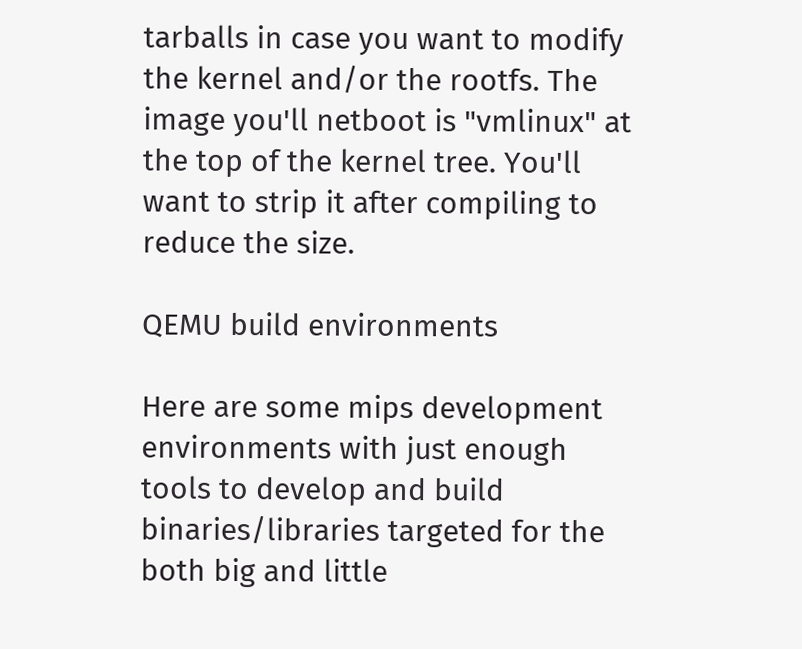tarballs in case you want to modify the kernel and/or the rootfs. The image you'll netboot is "vmlinux" at the top of the kernel tree. You'll want to strip it after compiling to reduce the size.

QEMU build environments

Here are some mips development environments with just enough tools to develop and build binaries/libraries targeted for the both big and little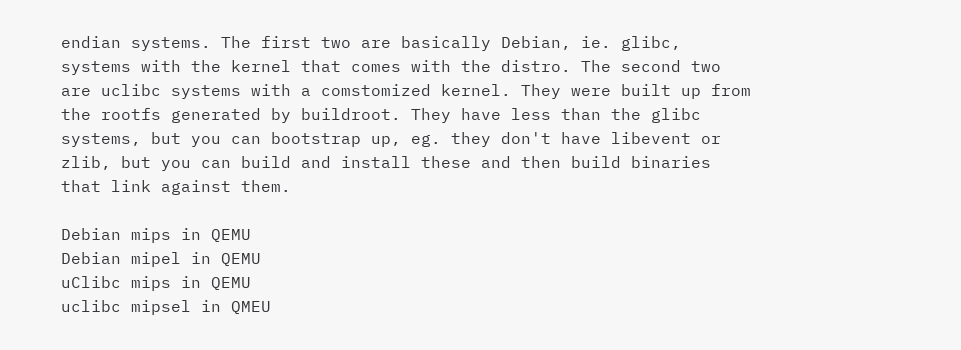endian systems. The first two are basically Debian, ie. glibc, systems with the kernel that comes with the distro. The second two are uclibc systems with a comstomized kernel. They were built up from the rootfs generated by buildroot. They have less than the glibc systems, but you can bootstrap up, eg. they don't have libevent or zlib, but you can build and install these and then build binaries that link against them.

Debian mips in QEMU
Debian mipel in QEMU
uClibc mips in QEMU
uclibc mipsel in QMEU